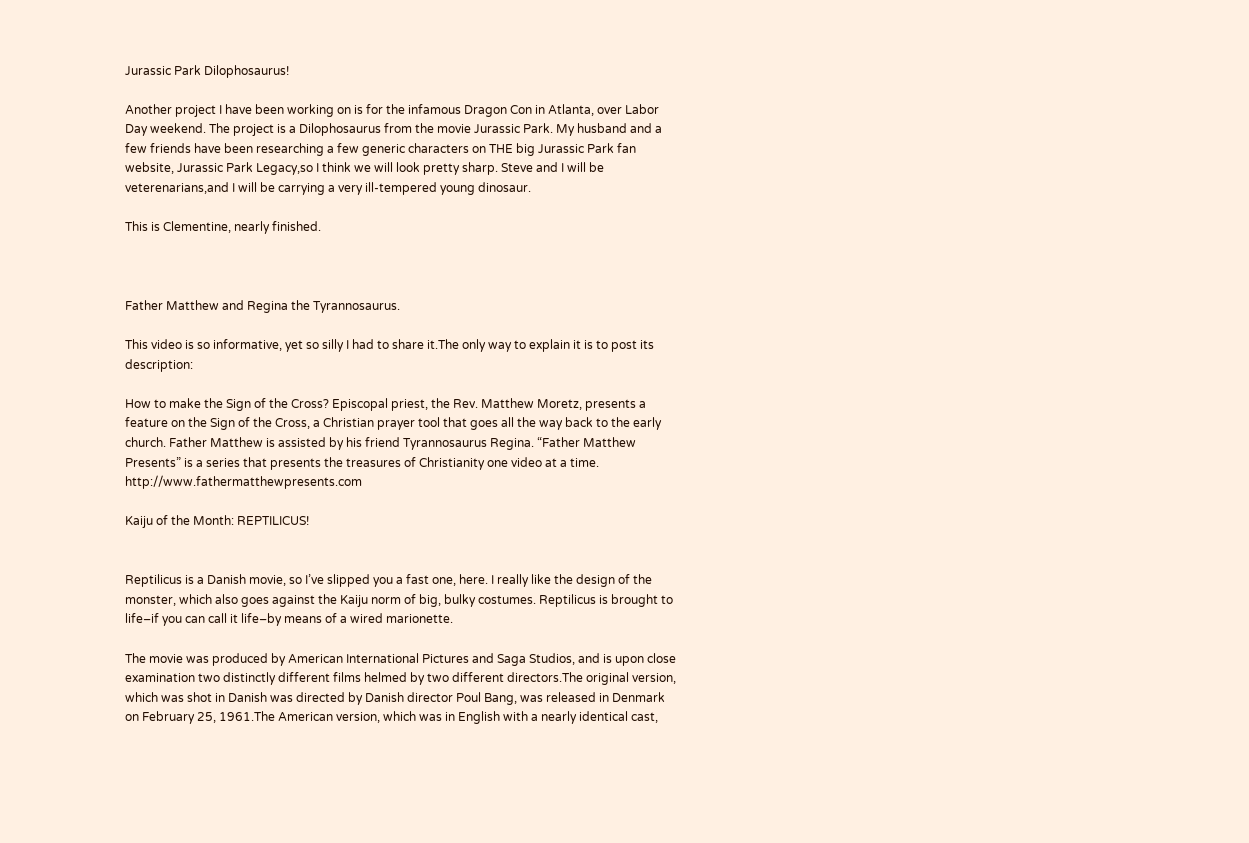Jurassic Park Dilophosaurus!

Another project I have been working on is for the infamous Dragon Con in Atlanta, over Labor Day weekend. The project is a Dilophosaurus from the movie Jurassic Park. My husband and a few friends have been researching a few generic characters on THE big Jurassic Park fan website, Jurassic Park Legacy,so I think we will look pretty sharp. Steve and I will be veterenarians,and I will be carrying a very ill-tempered young dinosaur.

This is Clementine, nearly finished.



Father Matthew and Regina the Tyrannosaurus.

This video is so informative, yet so silly I had to share it.The only way to explain it is to post its description:

How to make the Sign of the Cross? Episcopal priest, the Rev. Matthew Moretz, presents a feature on the Sign of the Cross, a Christian prayer tool that goes all the way back to the early church. Father Matthew is assisted by his friend Tyrannosaurus Regina. “Father Matthew Presents” is a series that presents the treasures of Christianity one video at a time. http://www.fathermatthewpresents.com

Kaiju of the Month: REPTILICUS!


Reptilicus is a Danish movie, so I’ve slipped you a fast one, here. I really like the design of the monster, which also goes against the Kaiju norm of big, bulky costumes. Reptilicus is brought to life–if you can call it life–by means of a wired marionette.

The movie was produced by American International Pictures and Saga Studios, and is upon close examination two distinctly different films helmed by two different directors.The original version, which was shot in Danish was directed by Danish director Poul Bang, was released in Denmark on February 25, 1961.The American version, which was in English with a nearly identical cast,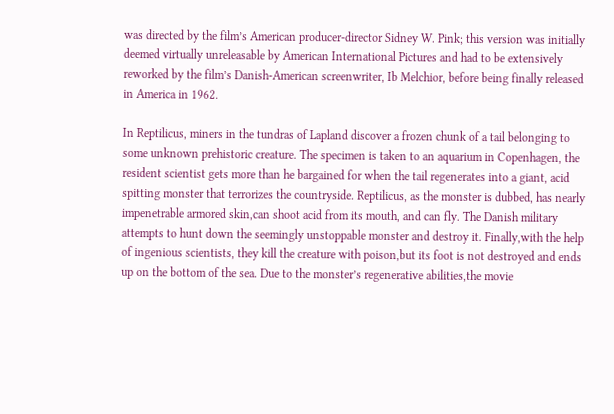was directed by the film’s American producer-director Sidney W. Pink; this version was initially deemed virtually unreleasable by American International Pictures and had to be extensively reworked by the film’s Danish-American screenwriter, Ib Melchior, before being finally released in America in 1962.

In Reptilicus, miners in the tundras of Lapland discover a frozen chunk of a tail belonging to some unknown prehistoric creature. The specimen is taken to an aquarium in Copenhagen, the resident scientist gets more than he bargained for when the tail regenerates into a giant, acid spitting monster that terrorizes the countryside. Reptilicus, as the monster is dubbed, has nearly impenetrable armored skin,can shoot acid from its mouth, and can fly. The Danish military attempts to hunt down the seemingly unstoppable monster and destroy it. Finally,with the help of ingenious scientists, they kill the creature with poison,but its foot is not destroyed and ends up on the bottom of the sea. Due to the monster’s regenerative abilities,the movie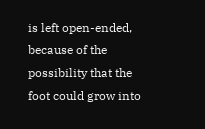is left open-ended, because of the possibility that the foot could grow into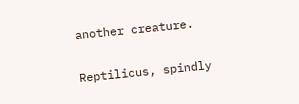another creature.


Reptilicus, spindly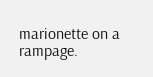marionette on a rampage.